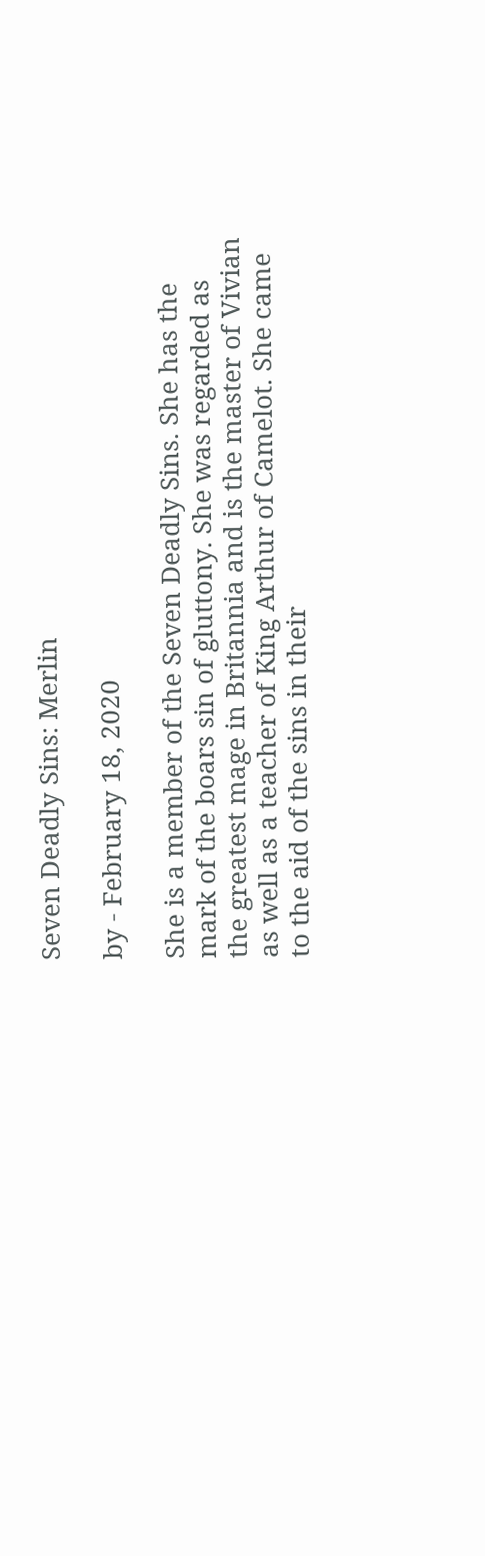Seven Deadly Sins: Merlin

by - February 18, 2020

She is a member of the Seven Deadly Sins. She has the mark of the boars sin of gluttony. She was regarded as the greatest mage in Britannia and is the master of Vivian as well as a teacher of King Arthur of Camelot. She came to the aid of the sins in their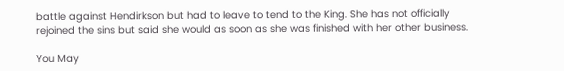battle against Hendirkson but had to leave to tend to the King. She has not officially rejoined the sins but said she would as soon as she was finished with her other business.

You May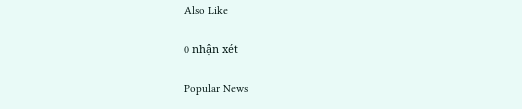Also Like

0 nhận xét

Popular News